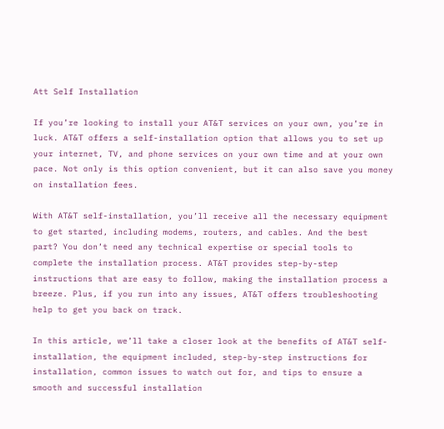Att Self Installation

If you’re looking to install your AT&T services on your own, you’re in luck. AT&T offers a self-installation option that allows you to set up your internet, TV, and phone services on your own time and at your own pace. Not only is this option convenient, but it can also save you money on installation fees.

With AT&T self-installation, you’ll receive all the necessary equipment to get started, including modems, routers, and cables. And the best part? You don’t need any technical expertise or special tools to complete the installation process. AT&T provides step-by-step instructions that are easy to follow, making the installation process a breeze. Plus, if you run into any issues, AT&T offers troubleshooting help to get you back on track.

In this article, we’ll take a closer look at the benefits of AT&T self-installation, the equipment included, step-by-step instructions for installation, common issues to watch out for, and tips to ensure a smooth and successful installation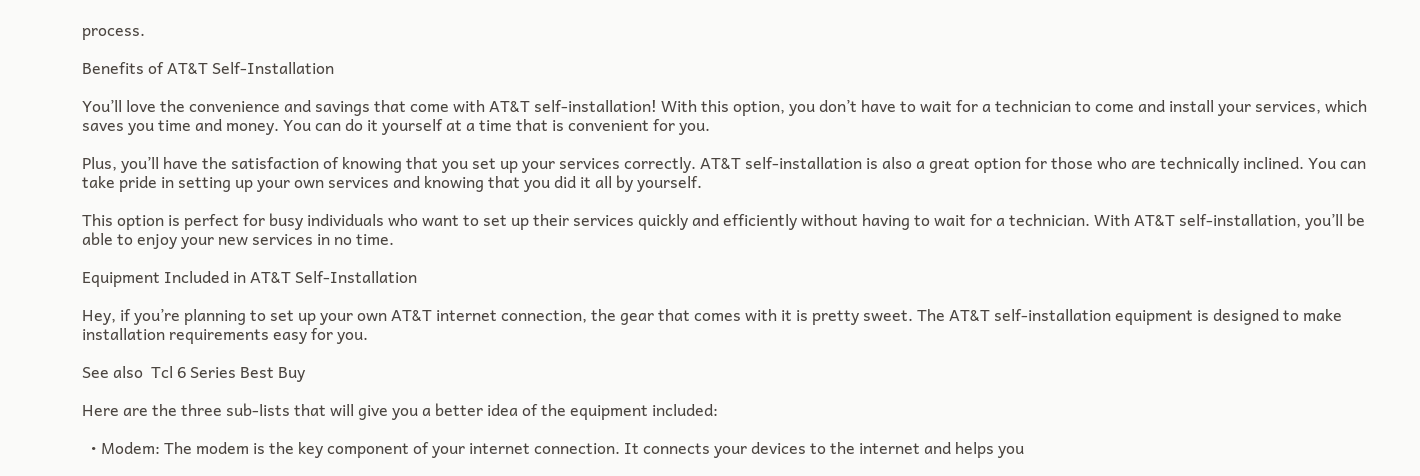process.

Benefits of AT&T Self-Installation

You’ll love the convenience and savings that come with AT&T self-installation! With this option, you don’t have to wait for a technician to come and install your services, which saves you time and money. You can do it yourself at a time that is convenient for you.

Plus, you’ll have the satisfaction of knowing that you set up your services correctly. AT&T self-installation is also a great option for those who are technically inclined. You can take pride in setting up your own services and knowing that you did it all by yourself.

This option is perfect for busy individuals who want to set up their services quickly and efficiently without having to wait for a technician. With AT&T self-installation, you’ll be able to enjoy your new services in no time.

Equipment Included in AT&T Self-Installation

Hey, if you’re planning to set up your own AT&T internet connection, the gear that comes with it is pretty sweet. The AT&T self-installation equipment is designed to make installation requirements easy for you.

See also  Tcl 6 Series Best Buy

Here are the three sub-lists that will give you a better idea of the equipment included:

  • Modem: The modem is the key component of your internet connection. It connects your devices to the internet and helps you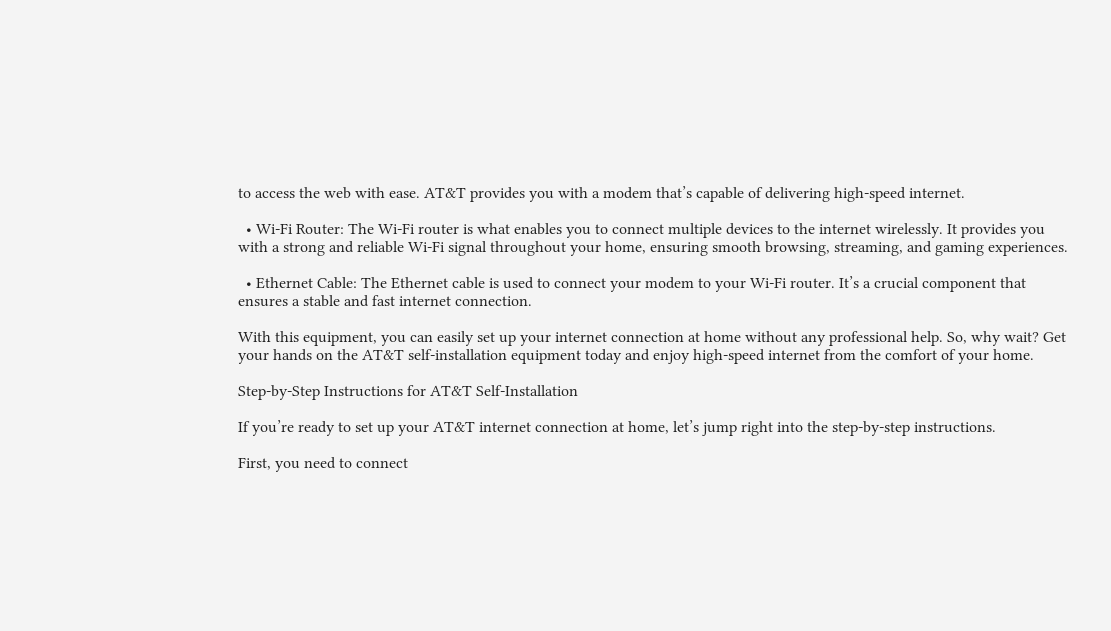to access the web with ease. AT&T provides you with a modem that’s capable of delivering high-speed internet.

  • Wi-Fi Router: The Wi-Fi router is what enables you to connect multiple devices to the internet wirelessly. It provides you with a strong and reliable Wi-Fi signal throughout your home, ensuring smooth browsing, streaming, and gaming experiences.

  • Ethernet Cable: The Ethernet cable is used to connect your modem to your Wi-Fi router. It’s a crucial component that ensures a stable and fast internet connection.

With this equipment, you can easily set up your internet connection at home without any professional help. So, why wait? Get your hands on the AT&T self-installation equipment today and enjoy high-speed internet from the comfort of your home.

Step-by-Step Instructions for AT&T Self-Installation

If you’re ready to set up your AT&T internet connection at home, let’s jump right into the step-by-step instructions.

First, you need to connect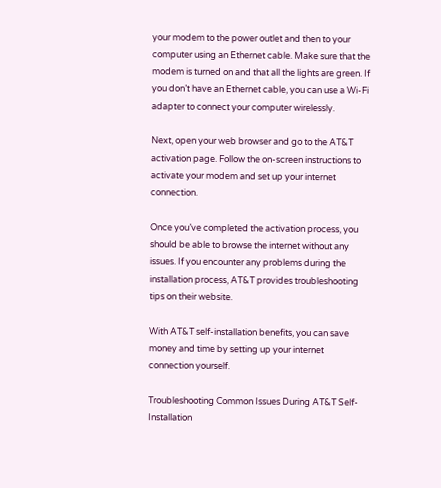your modem to the power outlet and then to your computer using an Ethernet cable. Make sure that the modem is turned on and that all the lights are green. If you don’t have an Ethernet cable, you can use a Wi-Fi adapter to connect your computer wirelessly.

Next, open your web browser and go to the AT&T activation page. Follow the on-screen instructions to activate your modem and set up your internet connection.

Once you’ve completed the activation process, you should be able to browse the internet without any issues. If you encounter any problems during the installation process, AT&T provides troubleshooting tips on their website.

With AT&T self-installation benefits, you can save money and time by setting up your internet connection yourself.

Troubleshooting Common Issues During AT&T Self-Installation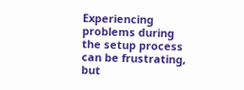Experiencing problems during the setup process can be frustrating, but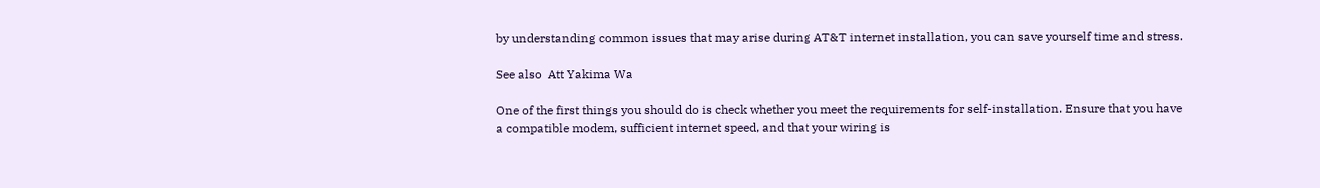by understanding common issues that may arise during AT&T internet installation, you can save yourself time and stress.

See also  Att Yakima Wa

One of the first things you should do is check whether you meet the requirements for self-installation. Ensure that you have a compatible modem, sufficient internet speed, and that your wiring is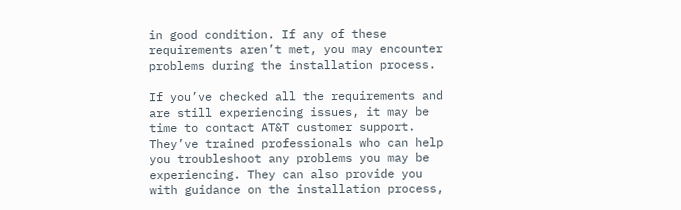in good condition. If any of these requirements aren’t met, you may encounter problems during the installation process.

If you’ve checked all the requirements and are still experiencing issues, it may be time to contact AT&T customer support. They’ve trained professionals who can help you troubleshoot any problems you may be experiencing. They can also provide you with guidance on the installation process,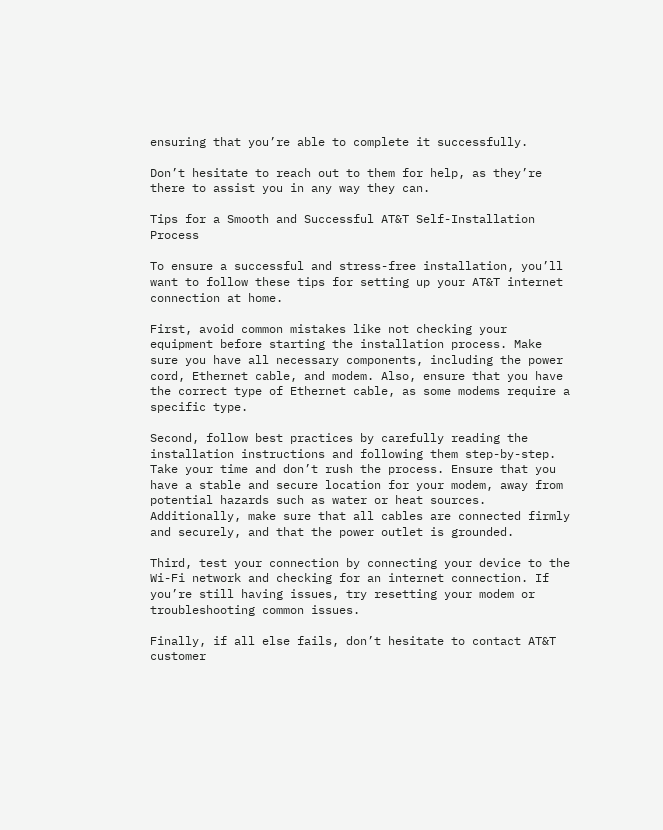ensuring that you’re able to complete it successfully.

Don’t hesitate to reach out to them for help, as they’re there to assist you in any way they can.

Tips for a Smooth and Successful AT&T Self-Installation Process

To ensure a successful and stress-free installation, you’ll want to follow these tips for setting up your AT&T internet connection at home.

First, avoid common mistakes like not checking your equipment before starting the installation process. Make sure you have all necessary components, including the power cord, Ethernet cable, and modem. Also, ensure that you have the correct type of Ethernet cable, as some modems require a specific type.

Second, follow best practices by carefully reading the installation instructions and following them step-by-step. Take your time and don’t rush the process. Ensure that you have a stable and secure location for your modem, away from potential hazards such as water or heat sources. Additionally, make sure that all cables are connected firmly and securely, and that the power outlet is grounded.

Third, test your connection by connecting your device to the Wi-Fi network and checking for an internet connection. If you’re still having issues, try resetting your modem or troubleshooting common issues.

Finally, if all else fails, don’t hesitate to contact AT&T customer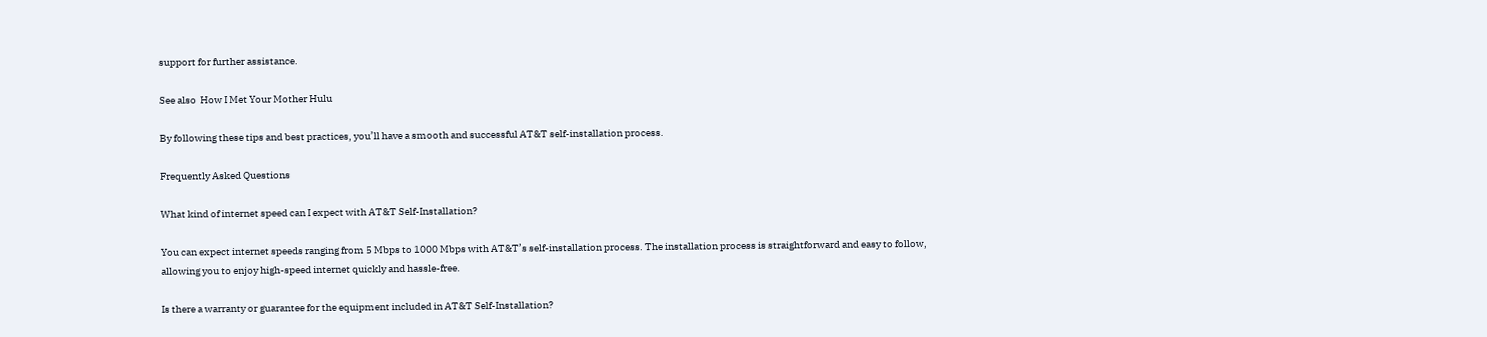support for further assistance.

See also  How I Met Your Mother Hulu

By following these tips and best practices, you’ll have a smooth and successful AT&T self-installation process.

Frequently Asked Questions

What kind of internet speed can I expect with AT&T Self-Installation?

You can expect internet speeds ranging from 5 Mbps to 1000 Mbps with AT&T’s self-installation process. The installation process is straightforward and easy to follow, allowing you to enjoy high-speed internet quickly and hassle-free.

Is there a warranty or guarantee for the equipment included in AT&T Self-Installation?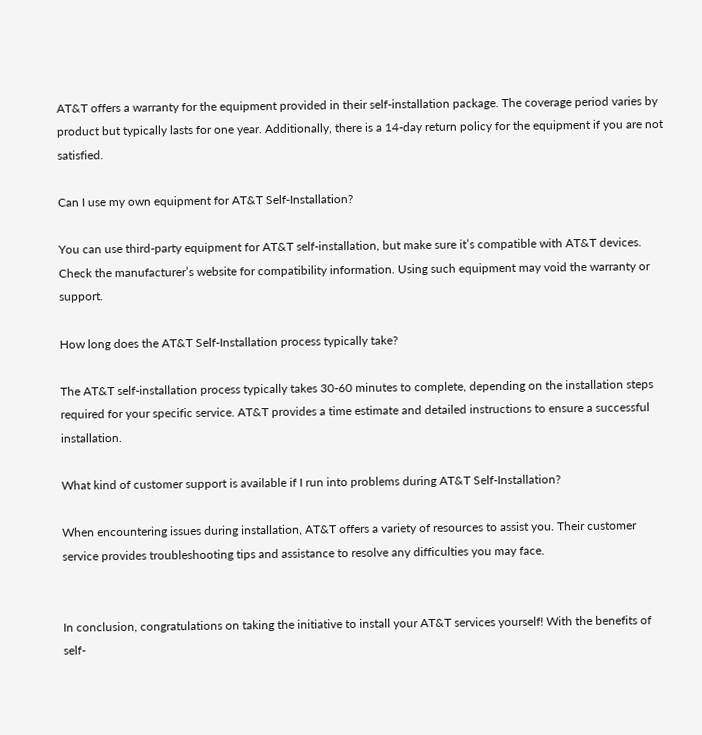AT&T offers a warranty for the equipment provided in their self-installation package. The coverage period varies by product but typically lasts for one year. Additionally, there is a 14-day return policy for the equipment if you are not satisfied.

Can I use my own equipment for AT&T Self-Installation?

You can use third-party equipment for AT&T self-installation, but make sure it’s compatible with AT&T devices. Check the manufacturer’s website for compatibility information. Using such equipment may void the warranty or support.

How long does the AT&T Self-Installation process typically take?

The AT&T self-installation process typically takes 30-60 minutes to complete, depending on the installation steps required for your specific service. AT&T provides a time estimate and detailed instructions to ensure a successful installation.

What kind of customer support is available if I run into problems during AT&T Self-Installation?

When encountering issues during installation, AT&T offers a variety of resources to assist you. Their customer service provides troubleshooting tips and assistance to resolve any difficulties you may face.


In conclusion, congratulations on taking the initiative to install your AT&T services yourself! With the benefits of self-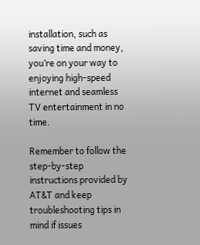installation, such as saving time and money, you’re on your way to enjoying high-speed internet and seamless TV entertainment in no time.

Remember to follow the step-by-step instructions provided by AT&T and keep troubleshooting tips in mind if issues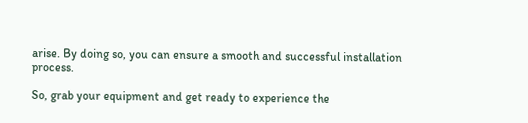arise. By doing so, you can ensure a smooth and successful installation process.

So, grab your equipment and get ready to experience the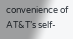convenience of AT&T’s self-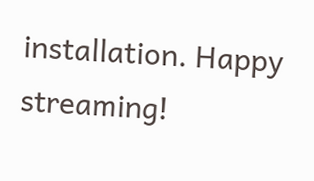installation. Happy streaming!